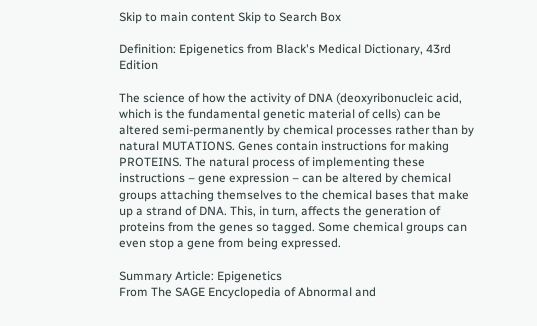Skip to main content Skip to Search Box

Definition: Epigenetics from Black's Medical Dictionary, 43rd Edition

The science of how the activity of DNA (deoxyribonucleic acid, which is the fundamental genetic material of cells) can be altered semi-permanently by chemical processes rather than by natural MUTATIONS. Genes contain instructions for making PROTEINS. The natural process of implementing these instructions – gene expression – can be altered by chemical groups attaching themselves to the chemical bases that make up a strand of DNA. This, in turn, affects the generation of proteins from the genes so tagged. Some chemical groups can even stop a gene from being expressed.

Summary Article: Epigenetics
From The SAGE Encyclopedia of Abnormal and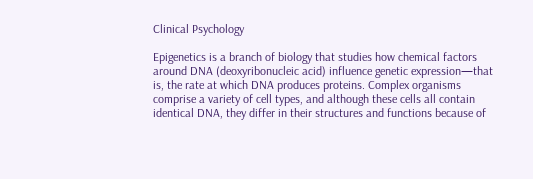Clinical Psychology

Epigenetics is a branch of biology that studies how chemical factors around DNA (deoxyribonucleic acid) influence genetic expression—that is, the rate at which DNA produces proteins. Complex organisms comprise a variety of cell types, and although these cells all contain identical DNA, they differ in their structures and functions because of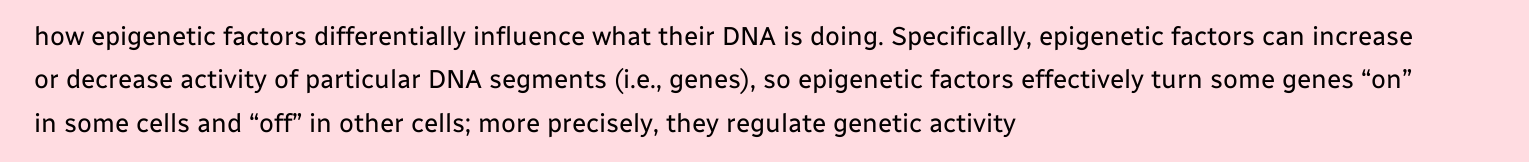how epigenetic factors differentially influence what their DNA is doing. Specifically, epigenetic factors can increase or decrease activity of particular DNA segments (i.e., genes), so epigenetic factors effectively turn some genes “on” in some cells and “off” in other cells; more precisely, they regulate genetic activity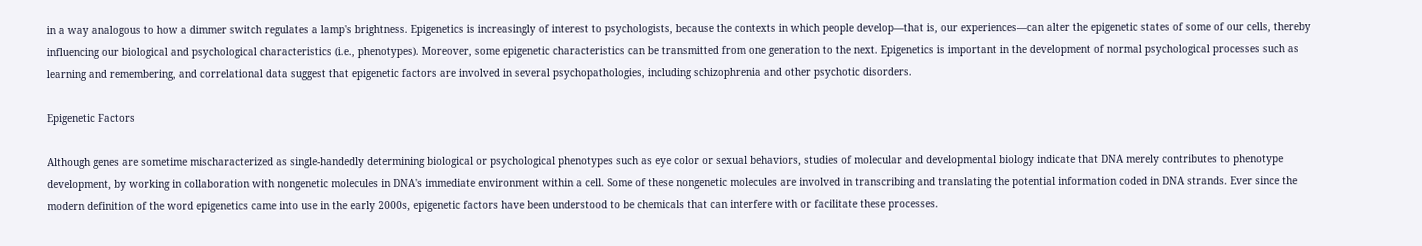in a way analogous to how a dimmer switch regulates a lamp's brightness. Epigenetics is increasingly of interest to psychologists, because the contexts in which people develop—that is, our experiences—can alter the epigenetic states of some of our cells, thereby influencing our biological and psychological characteristics (i.e., phenotypes). Moreover, some epigenetic characteristics can be transmitted from one generation to the next. Epigenetics is important in the development of normal psychological processes such as learning and remembering, and correlational data suggest that epigenetic factors are involved in several psychopathologies, including schizophrenia and other psychotic disorders.

Epigenetic Factors

Although genes are sometime mischaracterized as single-handedly determining biological or psychological phenotypes such as eye color or sexual behaviors, studies of molecular and developmental biology indicate that DNA merely contributes to phenotype development, by working in collaboration with nongenetic molecules in DNA's immediate environment within a cell. Some of these nongenetic molecules are involved in transcribing and translating the potential information coded in DNA strands. Ever since the modern definition of the word epigenetics came into use in the early 2000s, epigenetic factors have been understood to be chemicals that can interfere with or facilitate these processes.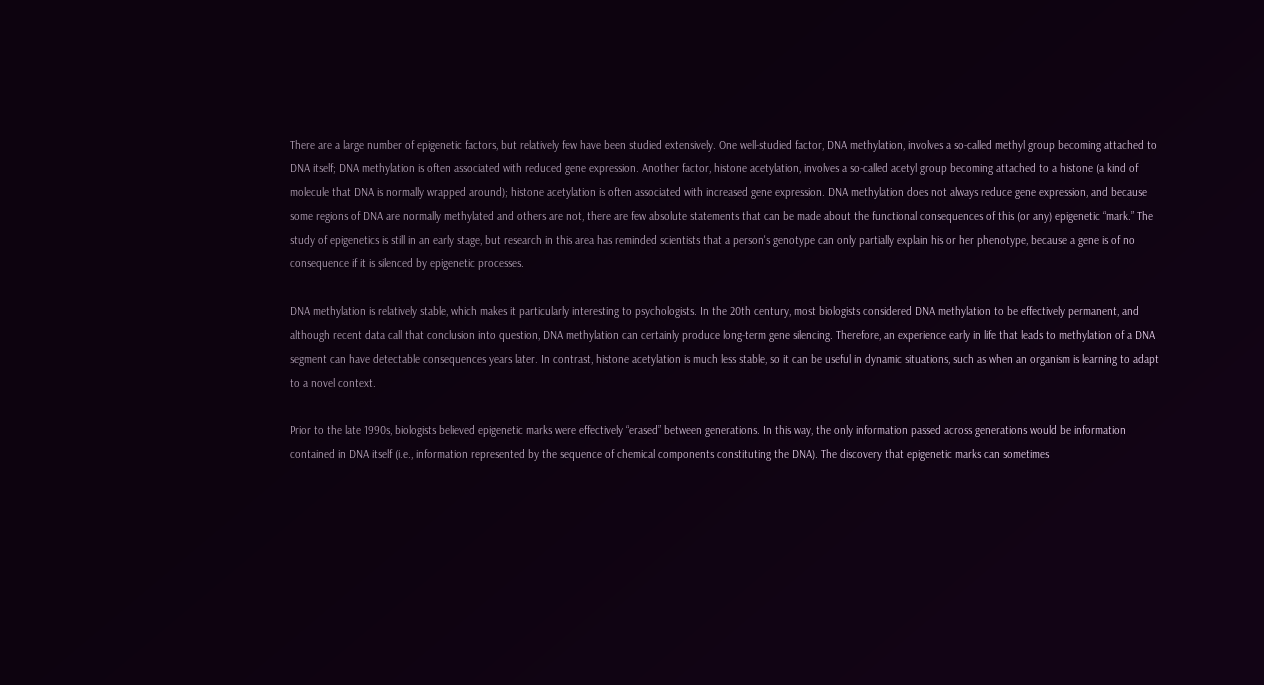There are a large number of epigenetic factors, but relatively few have been studied extensively. One well-studied factor, DNA methylation, involves a so-called methyl group becoming attached to DNA itself; DNA methylation is often associated with reduced gene expression. Another factor, histone acetylation, involves a so-called acetyl group becoming attached to a histone (a kind of molecule that DNA is normally wrapped around); histone acetylation is often associated with increased gene expression. DNA methylation does not always reduce gene expression, and because some regions of DNA are normally methylated and others are not, there are few absolute statements that can be made about the functional consequences of this (or any) epigenetic “mark.” The study of epigenetics is still in an early stage, but research in this area has reminded scientists that a person's genotype can only partially explain his or her phenotype, because a gene is of no consequence if it is silenced by epigenetic processes.

DNA methylation is relatively stable, which makes it particularly interesting to psychologists. In the 20th century, most biologists considered DNA methylation to be effectively permanent, and although recent data call that conclusion into question, DNA methylation can certainly produce long-term gene silencing. Therefore, an experience early in life that leads to methylation of a DNA segment can have detectable consequences years later. In contrast, histone acetylation is much less stable, so it can be useful in dynamic situations, such as when an organism is learning to adapt to a novel context.

Prior to the late 1990s, biologists believed epigenetic marks were effectively “erased” between generations. In this way, the only information passed across generations would be information contained in DNA itself (i.e., information represented by the sequence of chemical components constituting the DNA). The discovery that epigenetic marks can sometimes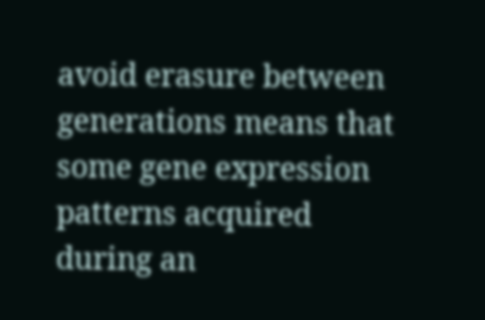avoid erasure between generations means that some gene expression patterns acquired during an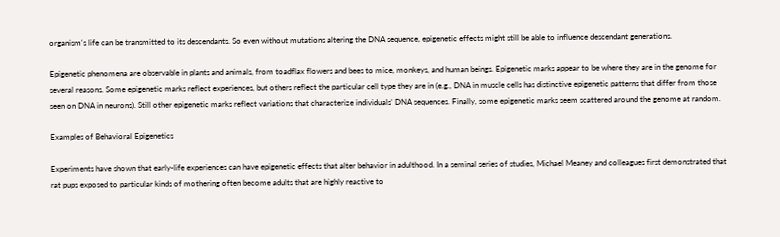organism's life can be transmitted to its descendants. So even without mutations altering the DNA sequence, epigenetic effects might still be able to influence descendant generations.

Epigenetic phenomena are observable in plants and animals, from toadflax flowers and bees to mice, monkeys, and human beings. Epigenetic marks appear to be where they are in the genome for several reasons. Some epigenetic marks reflect experiences, but others reflect the particular cell type they are in (e.g., DNA in muscle cells has distinctive epigenetic patterns that differ from those seen on DNA in neurons). Still other epigenetic marks reflect variations that characterize individuals’ DNA sequences. Finally, some epigenetic marks seem scattered around the genome at random.

Examples of Behavioral Epigenetics

Experiments have shown that early-life experiences can have epigenetic effects that alter behavior in adulthood. In a seminal series of studies, Michael Meaney and colleagues first demonstrated that rat pups exposed to particular kinds of mothering often become adults that are highly reactive to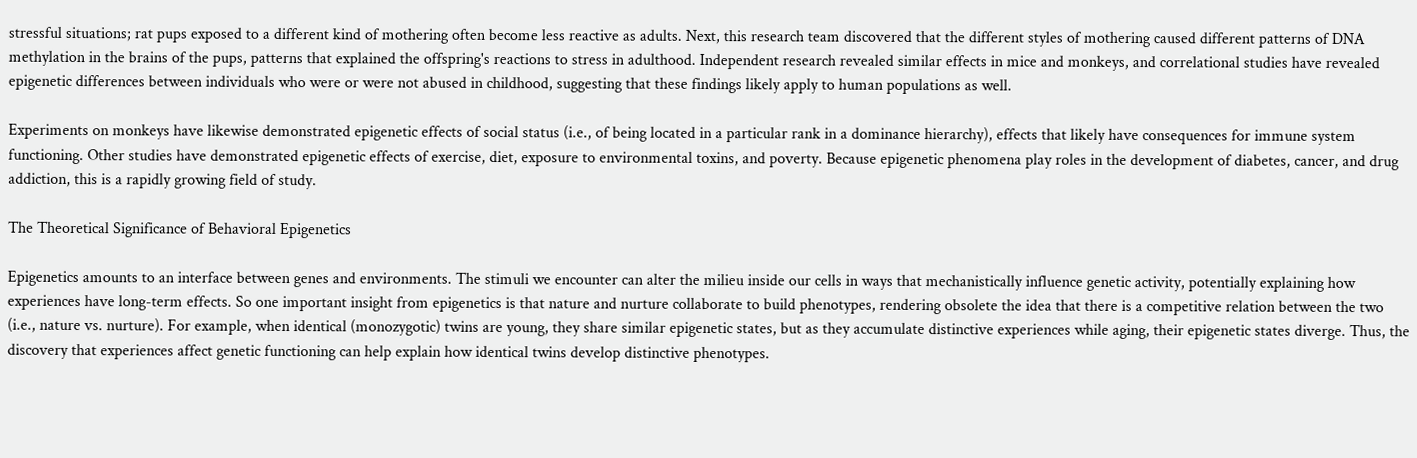stressful situations; rat pups exposed to a different kind of mothering often become less reactive as adults. Next, this research team discovered that the different styles of mothering caused different patterns of DNA methylation in the brains of the pups, patterns that explained the offspring's reactions to stress in adulthood. Independent research revealed similar effects in mice and monkeys, and correlational studies have revealed epigenetic differences between individuals who were or were not abused in childhood, suggesting that these findings likely apply to human populations as well.

Experiments on monkeys have likewise demonstrated epigenetic effects of social status (i.e., of being located in a particular rank in a dominance hierarchy), effects that likely have consequences for immune system functioning. Other studies have demonstrated epigenetic effects of exercise, diet, exposure to environmental toxins, and poverty. Because epigenetic phenomena play roles in the development of diabetes, cancer, and drug addiction, this is a rapidly growing field of study.

The Theoretical Significance of Behavioral Epigenetics

Epigenetics amounts to an interface between genes and environments. The stimuli we encounter can alter the milieu inside our cells in ways that mechanistically influence genetic activity, potentially explaining how experiences have long-term effects. So one important insight from epigenetics is that nature and nurture collaborate to build phenotypes, rendering obsolete the idea that there is a competitive relation between the two (i.e., nature vs. nurture). For example, when identical (monozygotic) twins are young, they share similar epigenetic states, but as they accumulate distinctive experiences while aging, their epigenetic states diverge. Thus, the discovery that experiences affect genetic functioning can help explain how identical twins develop distinctive phenotypes.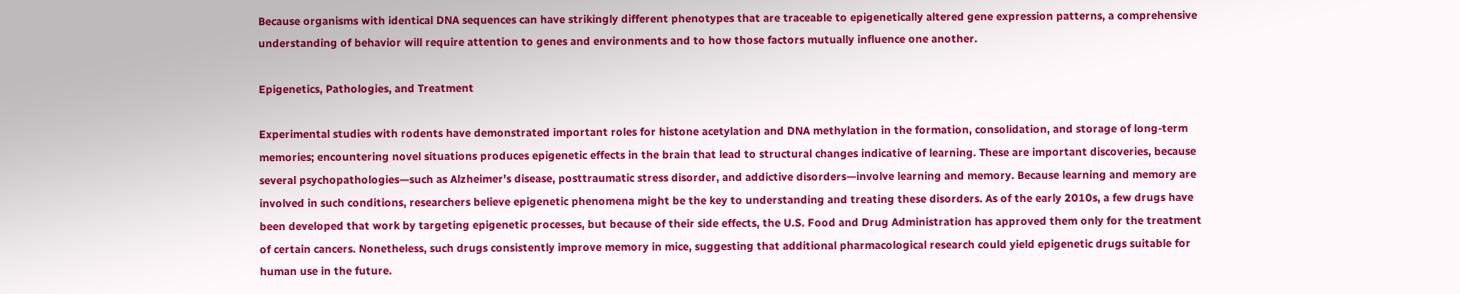Because organisms with identical DNA sequences can have strikingly different phenotypes that are traceable to epigenetically altered gene expression patterns, a comprehensive understanding of behavior will require attention to genes and environments and to how those factors mutually influence one another.

Epigenetics, Pathologies, and Treatment

Experimental studies with rodents have demonstrated important roles for histone acetylation and DNA methylation in the formation, consolidation, and storage of long-term memories; encountering novel situations produces epigenetic effects in the brain that lead to structural changes indicative of learning. These are important discoveries, because several psychopathologies—such as Alzheimer's disease, posttraumatic stress disorder, and addictive disorders—involve learning and memory. Because learning and memory are involved in such conditions, researchers believe epigenetic phenomena might be the key to understanding and treating these disorders. As of the early 2010s, a few drugs have been developed that work by targeting epigenetic processes, but because of their side effects, the U.S. Food and Drug Administration has approved them only for the treatment of certain cancers. Nonetheless, such drugs consistently improve memory in mice, suggesting that additional pharmacological research could yield epigenetic drugs suitable for human use in the future.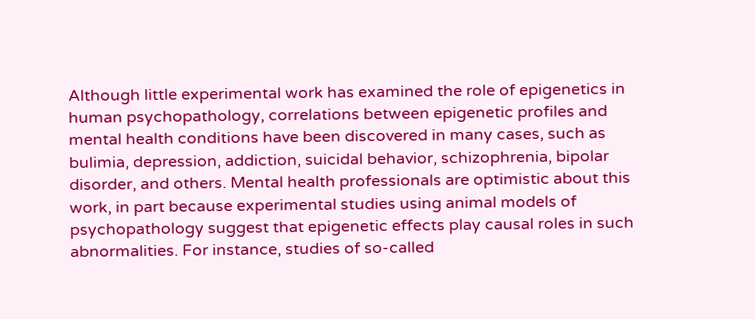Although little experimental work has examined the role of epigenetics in human psychopathology, correlations between epigenetic profiles and mental health conditions have been discovered in many cases, such as bulimia, depression, addiction, suicidal behavior, schizophrenia, bipolar disorder, and others. Mental health professionals are optimistic about this work, in part because experimental studies using animal models of psychopathology suggest that epigenetic effects play causal roles in such abnormalities. For instance, studies of so-called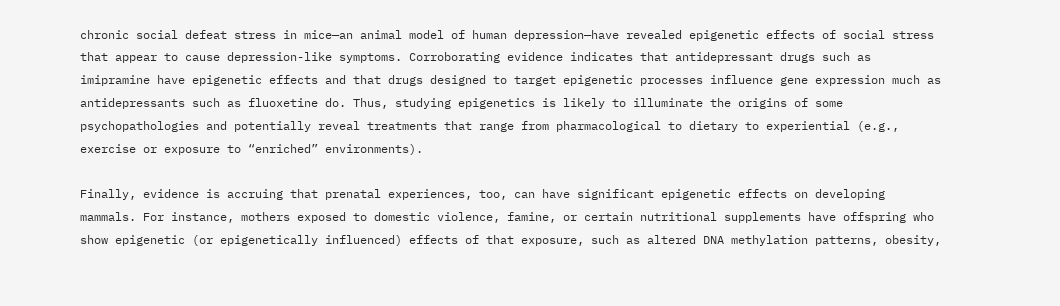chronic social defeat stress in mice—an animal model of human depression—have revealed epigenetic effects of social stress that appear to cause depression-like symptoms. Corroborating evidence indicates that antidepressant drugs such as imipramine have epigenetic effects and that drugs designed to target epigenetic processes influence gene expression much as antidepressants such as fluoxetine do. Thus, studying epigenetics is likely to illuminate the origins of some psychopathologies and potentially reveal treatments that range from pharmacological to dietary to experiential (e.g., exercise or exposure to “enriched” environments).

Finally, evidence is accruing that prenatal experiences, too, can have significant epigenetic effects on developing mammals. For instance, mothers exposed to domestic violence, famine, or certain nutritional supplements have offspring who show epigenetic (or epigenetically influenced) effects of that exposure, such as altered DNA methylation patterns, obesity,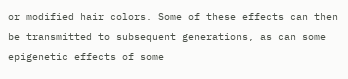or modified hair colors. Some of these effects can then be transmitted to subsequent generations, as can some epigenetic effects of some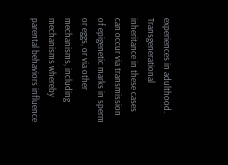experiences in adulthood. Transgenerational inheritance in these cases can occur via transmission of epigenetic marks in sperm or eggs, or via other mechanisms, including mechanisms whereby parental behaviors influence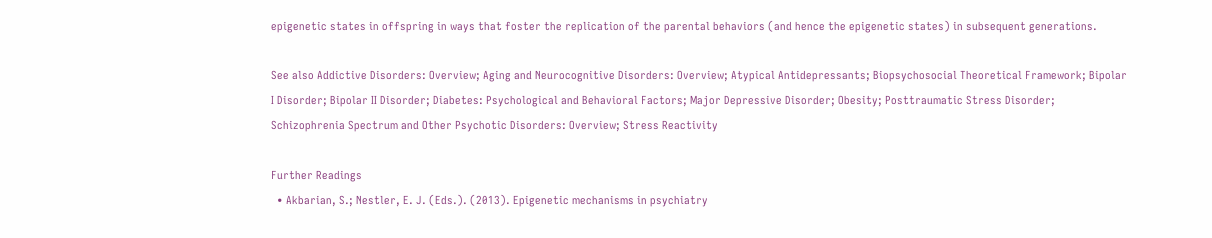epigenetic states in offspring in ways that foster the replication of the parental behaviors (and hence the epigenetic states) in subsequent generations.

See also Addictive Disorders: Overview; Aging and Neurocognitive Disorders: Overview; Atypical Antidepressants; Biopsychosocial Theoretical Framework; Bipolar I Disorder; Bipolar II Disorder; Diabetes: Psychological and Behavioral Factors; Major Depressive Disorder; Obesity; Posttraumatic Stress Disorder; Schizophrenia Spectrum and Other Psychotic Disorders: Overview; Stress Reactivity

Further Readings
  • Akbarian, S.; Nestler, E. J. (Eds.). (2013). Epigenetic mechanisms in psychiatry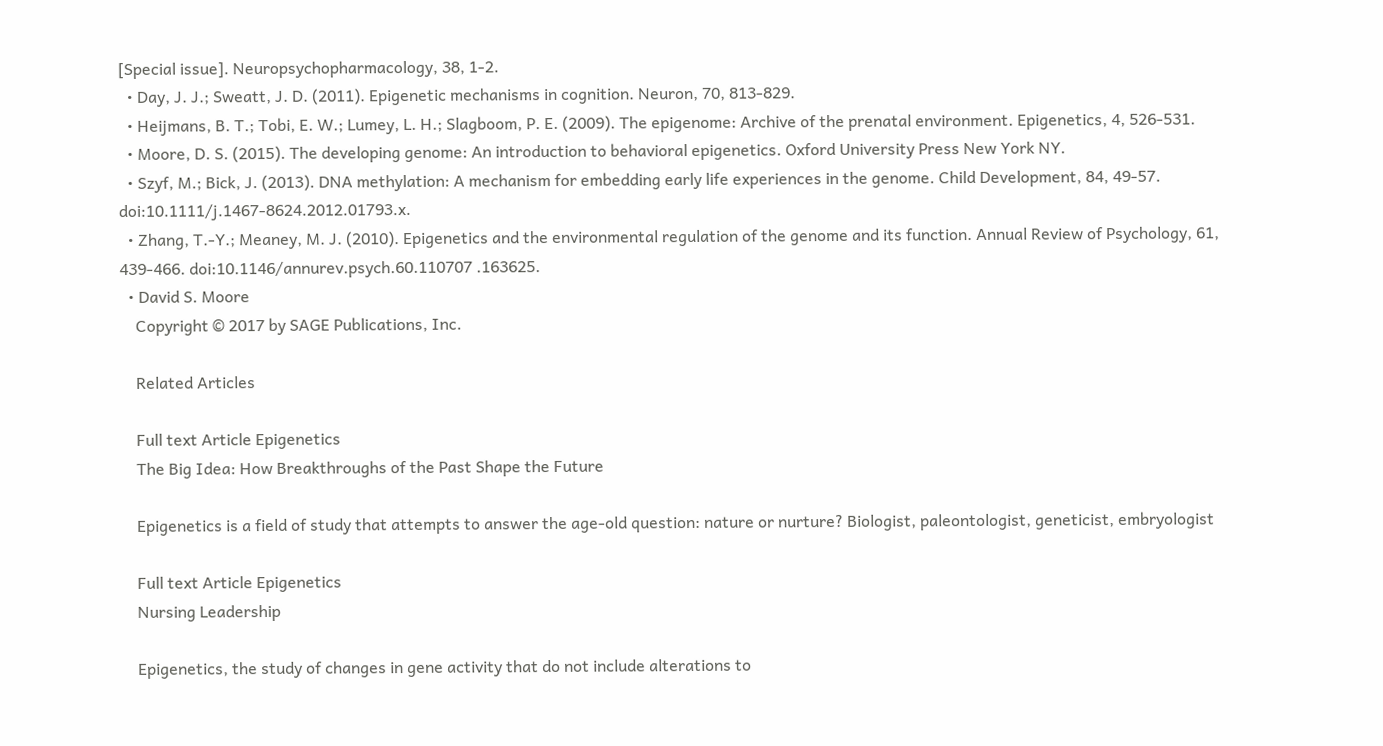[Special issue]. Neuropsychopharmacology, 38, 1-2.
  • Day, J. J.; Sweatt, J. D. (2011). Epigenetic mechanisms in cognition. Neuron, 70, 813-829.
  • Heijmans, B. T.; Tobi, E. W.; Lumey, L. H.; Slagboom, P. E. (2009). The epigenome: Archive of the prenatal environment. Epigenetics, 4, 526-531.
  • Moore, D. S. (2015). The developing genome: An introduction to behavioral epigenetics. Oxford University Press New York NY.
  • Szyf, M.; Bick, J. (2013). DNA methylation: A mechanism for embedding early life experiences in the genome. Child Development, 84, 49-57. doi:10.1111/j.1467-8624.2012.01793.x.
  • Zhang, T.-Y.; Meaney, M. J. (2010). Epigenetics and the environmental regulation of the genome and its function. Annual Review of Psychology, 61, 439-466. doi:10.1146/annurev.psych.60.110707 .163625.
  • David S. Moore
    Copyright © 2017 by SAGE Publications, Inc.

    Related Articles

    Full text Article Epigenetics
    The Big Idea: How Breakthroughs of the Past Shape the Future

    Epigenetics is a field of study that attempts to answer the age-old question: nature or nurture? Biologist, paleontologist, geneticist, embryologist

    Full text Article Epigenetics
    Nursing Leadership

    Epigenetics, the study of changes in gene activity that do not include alterations to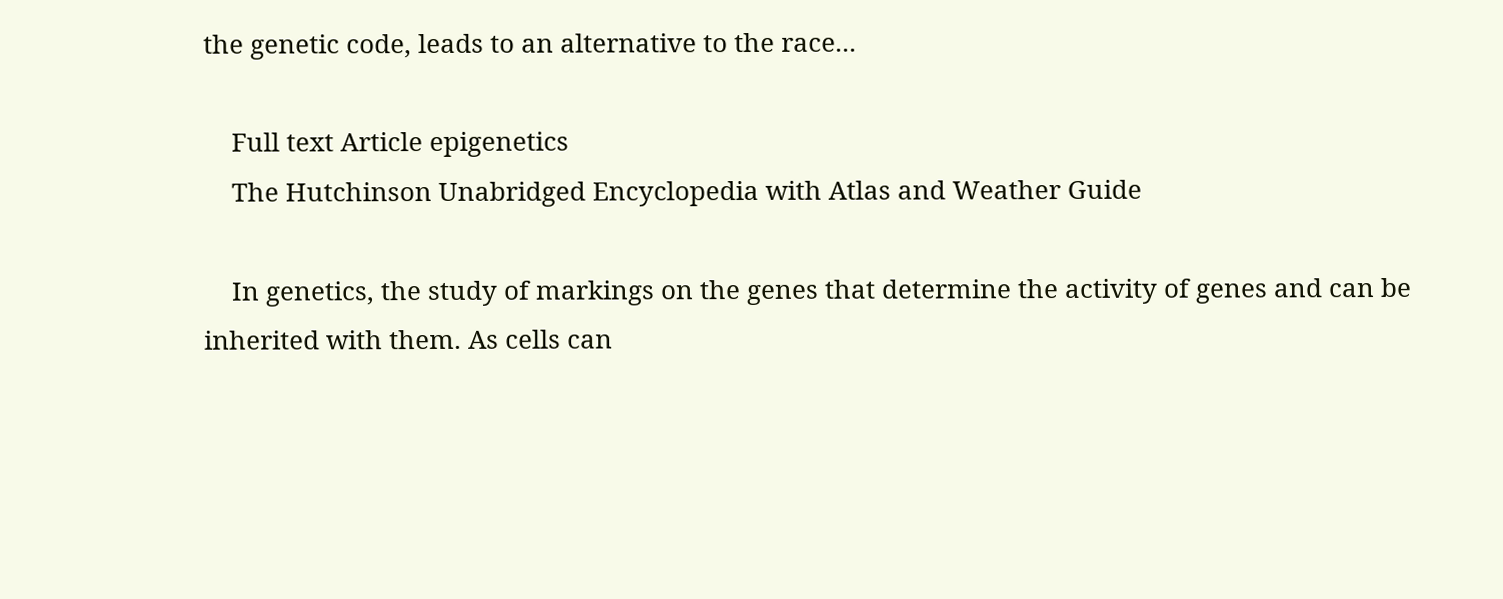the genetic code, leads to an alternative to the race...

    Full text Article epigenetics
    The Hutchinson Unabridged Encyclopedia with Atlas and Weather Guide

    In genetics, the study of markings on the genes that determine the activity of genes and can be inherited with them. As cells can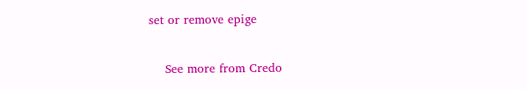set or remove epige

    See more from Credo